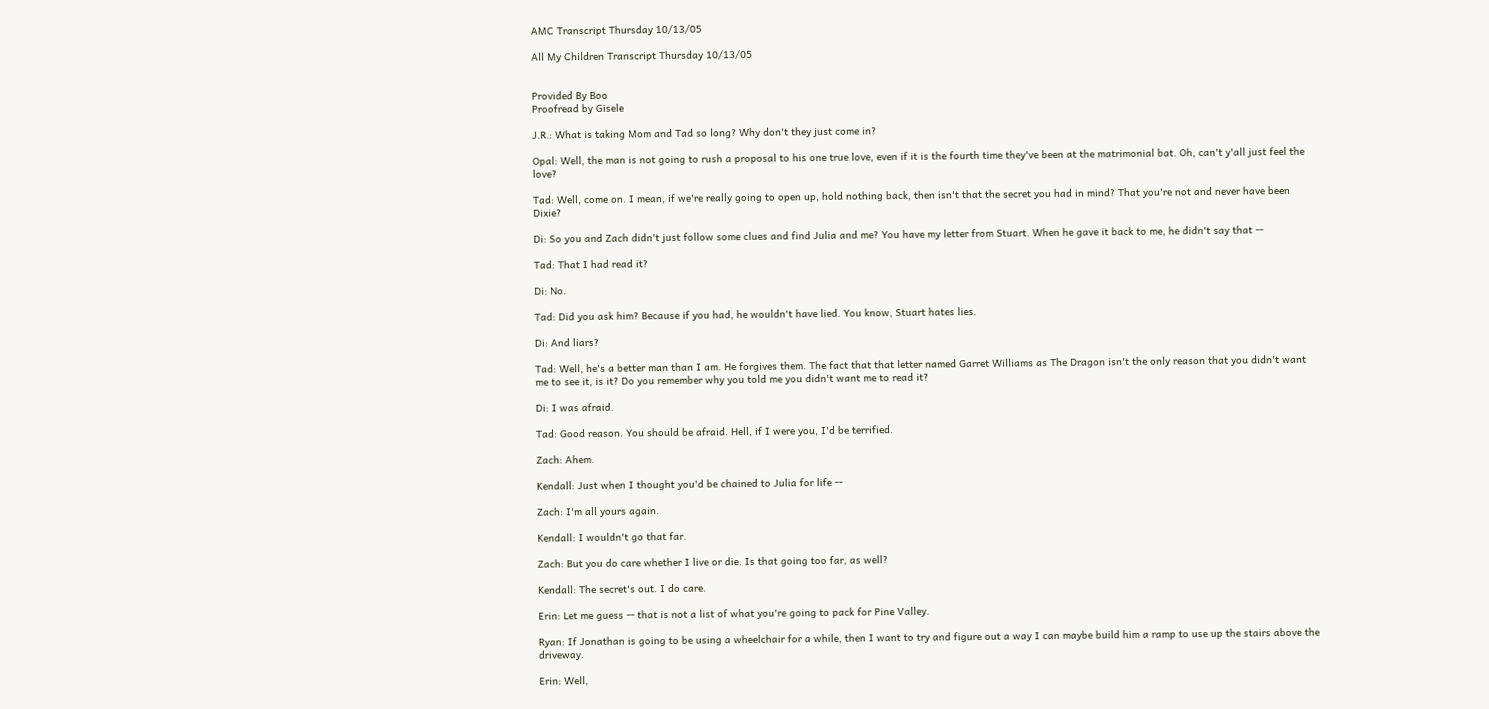AMC Transcript Thursday 10/13/05

All My Children Transcript Thursday 10/13/05


Provided By Boo
Proofread by Gisele

J.R.: What is taking Mom and Tad so long? Why don't they just come in?

Opal: Well, the man is not going to rush a proposal to his one true love, even if it is the fourth time they've been at the matrimonial bat. Oh, can't y'all just feel the love?

Tad: Well, come on. I mean, if we're really going to open up, hold nothing back, then isn't that the secret you had in mind? That you're not and never have been Dixie?

Di: So you and Zach didn't just follow some clues and find Julia and me? You have my letter from Stuart. When he gave it back to me, he didn't say that --

Tad: That I had read it?

Di: No.

Tad: Did you ask him? Because if you had, he wouldn't have lied. You know, Stuart hates lies.

Di: And liars?

Tad: Well, he's a better man than I am. He forgives them. The fact that that letter named Garret Williams as The Dragon isn't the only reason that you didn't want me to see it, is it? Do you remember why you told me you didn't want me to read it?

Di: I was afraid.

Tad: Good reason. You should be afraid. Hell, if I were you, I'd be terrified.

Zach: Ahem.

Kendall: Just when I thought you'd be chained to Julia for life --

Zach: I'm all yours again.

Kendall: I wouldn't go that far.

Zach: But you do care whether I live or die. Is that going too far, as well?

Kendall: The secret's out. I do care.

Erin: Let me guess -- that is not a list of what you're going to pack for Pine Valley.

Ryan: If Jonathan is going to be using a wheelchair for a while, then I want to try and figure out a way I can maybe build him a ramp to use up the stairs above the driveway.

Erin: Well,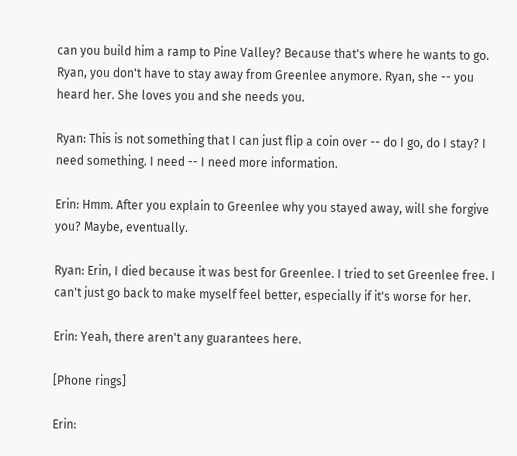can you build him a ramp to Pine Valley? Because that's where he wants to go. Ryan, you don't have to stay away from Greenlee anymore. Ryan, she -- you heard her. She loves you and she needs you.

Ryan: This is not something that I can just flip a coin over -- do I go, do I stay? I need something. I need -- I need more information.

Erin: Hmm. After you explain to Greenlee why you stayed away, will she forgive you? Maybe, eventually.

Ryan: Erin, I died because it was best for Greenlee. I tried to set Greenlee free. I can't just go back to make myself feel better, especially if it's worse for her.

Erin: Yeah, there aren't any guarantees here.

[Phone rings]

Erin: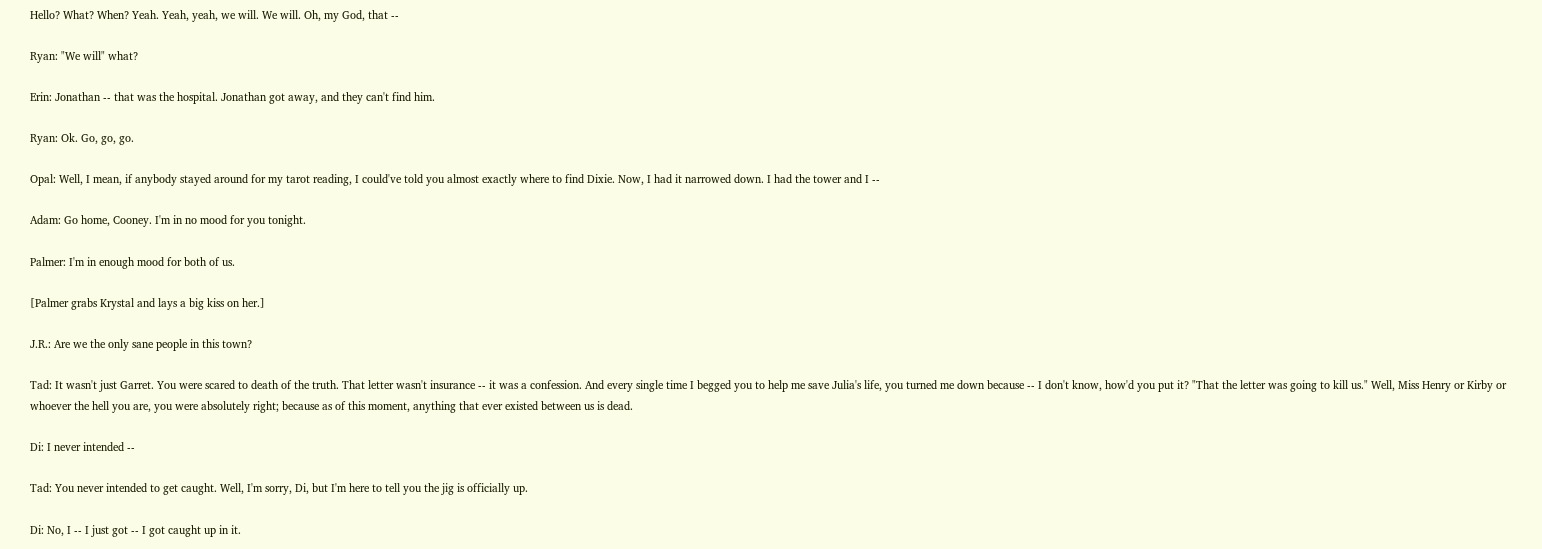Hello? What? When? Yeah. Yeah, yeah, we will. We will. Oh, my God, that --

Ryan: "We will" what?

Erin: Jonathan -- that was the hospital. Jonathan got away, and they can't find him.

Ryan: Ok. Go, go, go.

Opal: Well, I mean, if anybody stayed around for my tarot reading, I could've told you almost exactly where to find Dixie. Now, I had it narrowed down. I had the tower and I --

Adam: Go home, Cooney. I'm in no mood for you tonight.

Palmer: I'm in enough mood for both of us.

[Palmer grabs Krystal and lays a big kiss on her.]

J.R.: Are we the only sane people in this town?

Tad: It wasn't just Garret. You were scared to death of the truth. That letter wasn't insurance -- it was a confession. And every single time I begged you to help me save Julia's life, you turned me down because -- I don't know, how'd you put it? "That the letter was going to kill us." Well, Miss Henry or Kirby or whoever the hell you are, you were absolutely right; because as of this moment, anything that ever existed between us is dead.

Di: I never intended --

Tad: You never intended to get caught. Well, I'm sorry, Di, but I'm here to tell you the jig is officially up.

Di: No, I -- I just got -- I got caught up in it.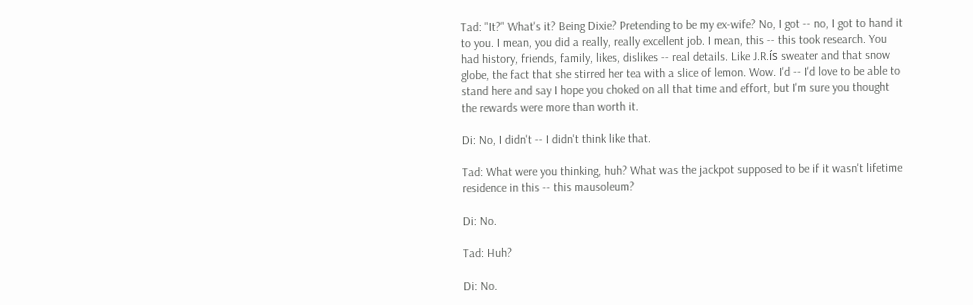Tad: "It?" What's it? Being Dixie? Pretending to be my ex-wife? No, I got -- no, I got to hand it to you. I mean, you did a really, really excellent job. I mean, this -- this took research. You had history, friends, family, likes, dislikes -- real details. Like J.R.ís sweater and that snow globe, the fact that she stirred her tea with a slice of lemon. Wow. I'd -- I'd love to be able to stand here and say I hope you choked on all that time and effort, but I'm sure you thought the rewards were more than worth it.

Di: No, I didn't -- I didn't think like that.

Tad: What were you thinking, huh? What was the jackpot supposed to be if it wasn't lifetime residence in this -- this mausoleum?

Di: No.

Tad: Huh?

Di: No.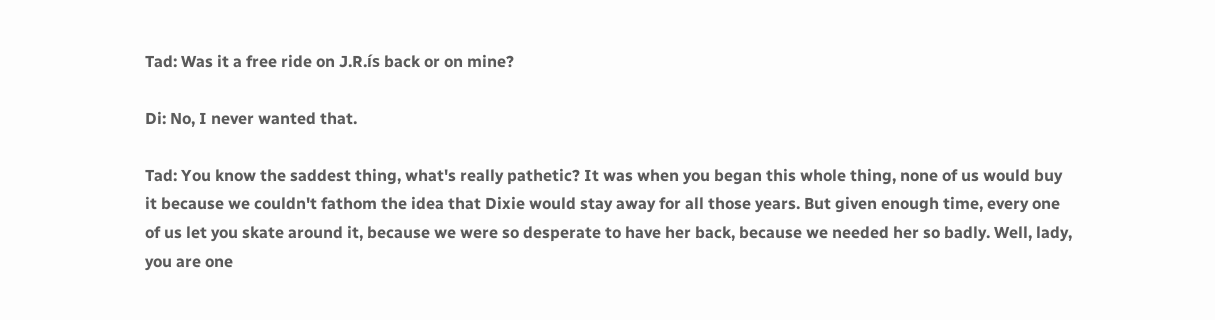Tad: Was it a free ride on J.R.ís back or on mine?

Di: No, I never wanted that.

Tad: You know the saddest thing, what's really pathetic? It was when you began this whole thing, none of us would buy it because we couldn't fathom the idea that Dixie would stay away for all those years. But given enough time, every one of us let you skate around it, because we were so desperate to have her back, because we needed her so badly. Well, lady, you are one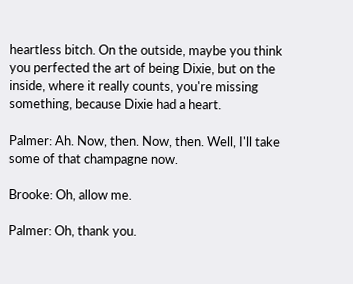heartless bitch. On the outside, maybe you think you perfected the art of being Dixie, but on the inside, where it really counts, you're missing something, because Dixie had a heart.

Palmer: Ah. Now, then. Now, then. Well, I'll take some of that champagne now.

Brooke: Oh, allow me.

Palmer: Oh, thank you.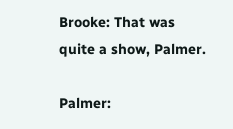Brooke: That was quite a show, Palmer.

Palmer: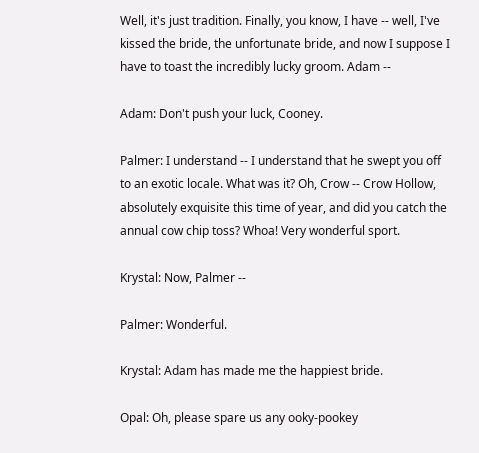Well, it's just tradition. Finally, you know, I have -- well, I've kissed the bride, the unfortunate bride, and now I suppose I have to toast the incredibly lucky groom. Adam --

Adam: Don't push your luck, Cooney.

Palmer: I understand -- I understand that he swept you off to an exotic locale. What was it? Oh, Crow -- Crow Hollow, absolutely exquisite this time of year, and did you catch the annual cow chip toss? Whoa! Very wonderful sport.

Krystal: Now, Palmer --

Palmer: Wonderful.

Krystal: Adam has made me the happiest bride.

Opal: Oh, please spare us any ooky-pookey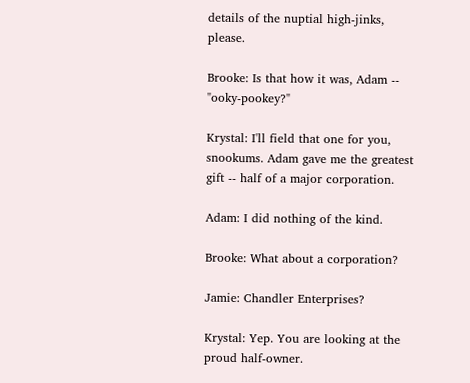details of the nuptial high-jinks, please.

Brooke: Is that how it was, Adam -- "ooky-pookey?"

Krystal: I'll field that one for you, snookums. Adam gave me the greatest gift -- half of a major corporation.

Adam: I did nothing of the kind.

Brooke: What about a corporation?

Jamie: Chandler Enterprises?

Krystal: Yep. You are looking at the proud half-owner.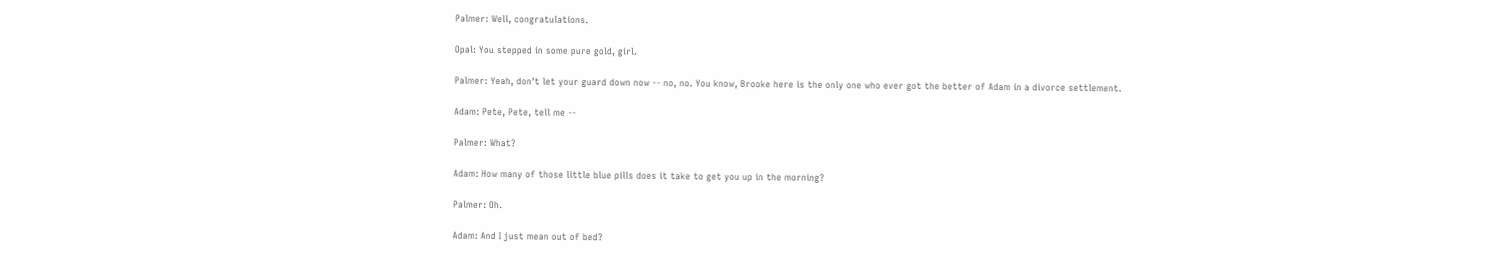Palmer: Well, congratulations.

Opal: You stepped in some pure gold, girl.

Palmer: Yeah, don't let your guard down now -- no, no. You know, Brooke here is the only one who ever got the better of Adam in a divorce settlement.

Adam: Pete, Pete, tell me --

Palmer: What?

Adam: How many of those little blue pills does it take to get you up in the morning?

Palmer: Oh.

Adam: And I just mean out of bed?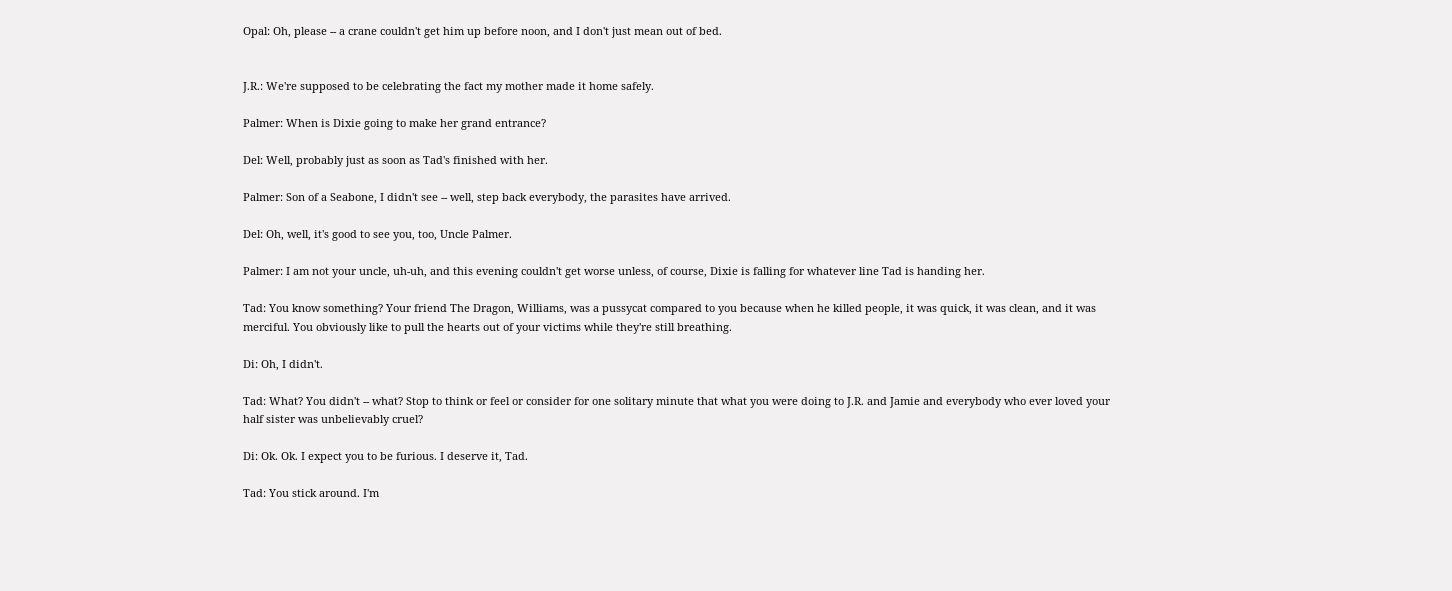Opal: Oh, please -- a crane couldn't get him up before noon, and I don't just mean out of bed.


J.R.: We're supposed to be celebrating the fact my mother made it home safely.

Palmer: When is Dixie going to make her grand entrance?

Del: Well, probably just as soon as Tad's finished with her.

Palmer: Son of a Seabone, I didn't see -- well, step back everybody, the parasites have arrived.

Del: Oh, well, it's good to see you, too, Uncle Palmer.

Palmer: I am not your uncle, uh-uh, and this evening couldn't get worse unless, of course, Dixie is falling for whatever line Tad is handing her.

Tad: You know something? Your friend The Dragon, Williams, was a pussycat compared to you because when he killed people, it was quick, it was clean, and it was merciful. You obviously like to pull the hearts out of your victims while they're still breathing.

Di: Oh, I didn't.

Tad: What? You didn't -- what? Stop to think or feel or consider for one solitary minute that what you were doing to J.R. and Jamie and everybody who ever loved your half sister was unbelievably cruel?

Di: Ok. Ok. I expect you to be furious. I deserve it, Tad.

Tad: You stick around. I'm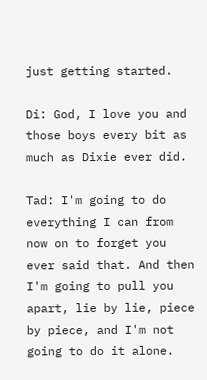just getting started.

Di: God, I love you and those boys every bit as much as Dixie ever did.

Tad: I'm going to do everything I can from now on to forget you ever said that. And then I'm going to pull you apart, lie by lie, piece by piece, and I'm not going to do it alone.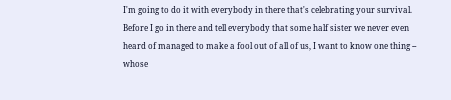I'm going to do it with everybody in there that's celebrating your survival. Before I go in there and tell everybody that some half sister we never even heard of managed to make a fool out of all of us, I want to know one thing -- whose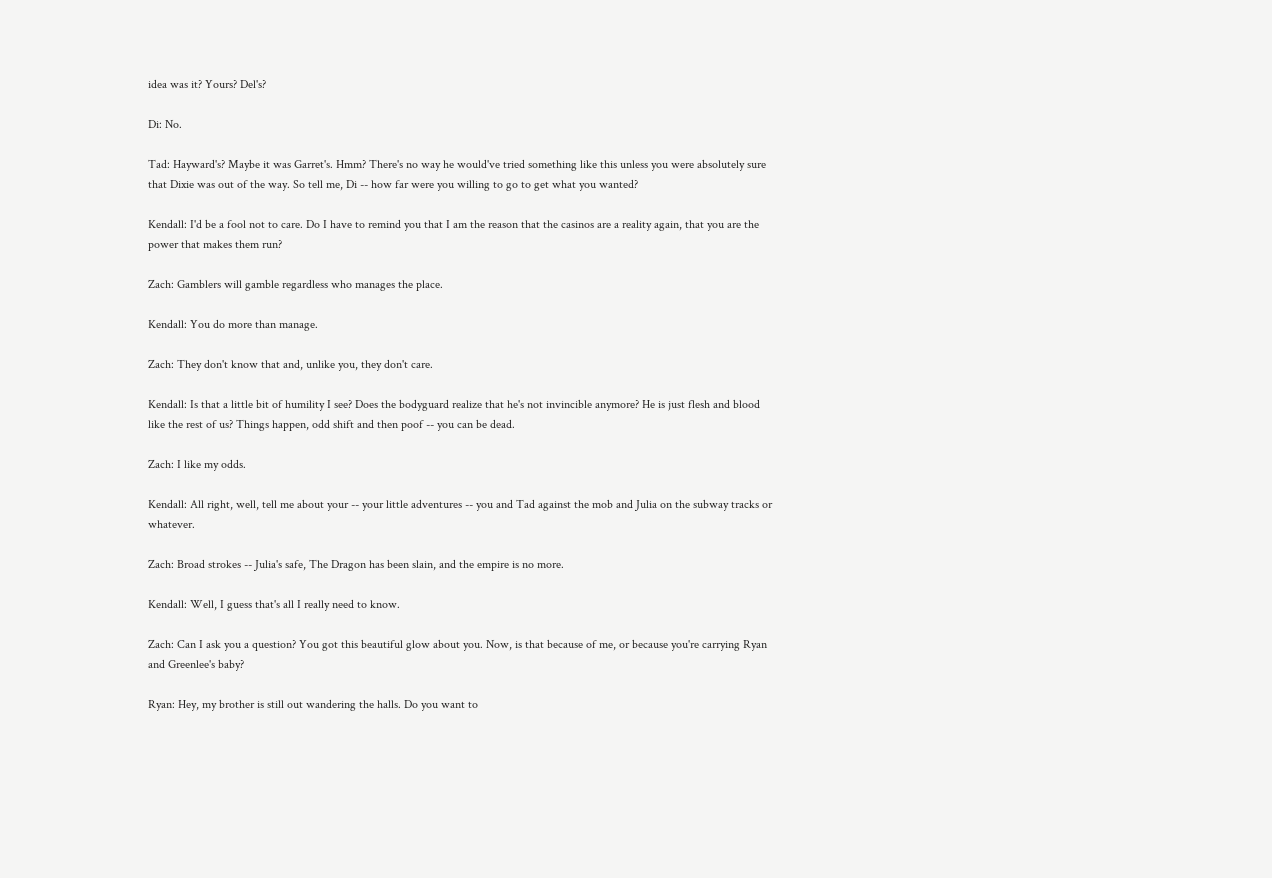idea was it? Yours? Del's?

Di: No.

Tad: Hayward's? Maybe it was Garret's. Hmm? There's no way he would've tried something like this unless you were absolutely sure that Dixie was out of the way. So tell me, Di -- how far were you willing to go to get what you wanted?

Kendall: I'd be a fool not to care. Do I have to remind you that I am the reason that the casinos are a reality again, that you are the power that makes them run?

Zach: Gamblers will gamble regardless who manages the place.

Kendall: You do more than manage.

Zach: They don't know that and, unlike you, they don't care.

Kendall: Is that a little bit of humility I see? Does the bodyguard realize that he's not invincible anymore? He is just flesh and blood like the rest of us? Things happen, odd shift and then poof -- you can be dead.

Zach: I like my odds.

Kendall: All right, well, tell me about your -- your little adventures -- you and Tad against the mob and Julia on the subway tracks or whatever.

Zach: Broad strokes -- Julia's safe, The Dragon has been slain, and the empire is no more.

Kendall: Well, I guess that's all I really need to know.

Zach: Can I ask you a question? You got this beautiful glow about you. Now, is that because of me, or because you're carrying Ryan and Greenlee's baby?

Ryan: Hey, my brother is still out wandering the halls. Do you want to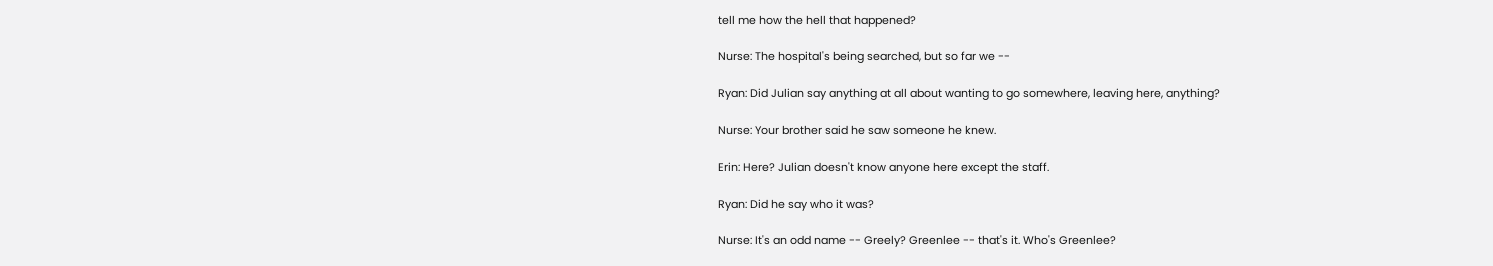tell me how the hell that happened?

Nurse: The hospital's being searched, but so far we --

Ryan: Did Julian say anything at all about wanting to go somewhere, leaving here, anything?

Nurse: Your brother said he saw someone he knew.

Erin: Here? Julian doesn't know anyone here except the staff.

Ryan: Did he say who it was?

Nurse: It's an odd name -- Greely? Greenlee -- that's it. Who's Greenlee?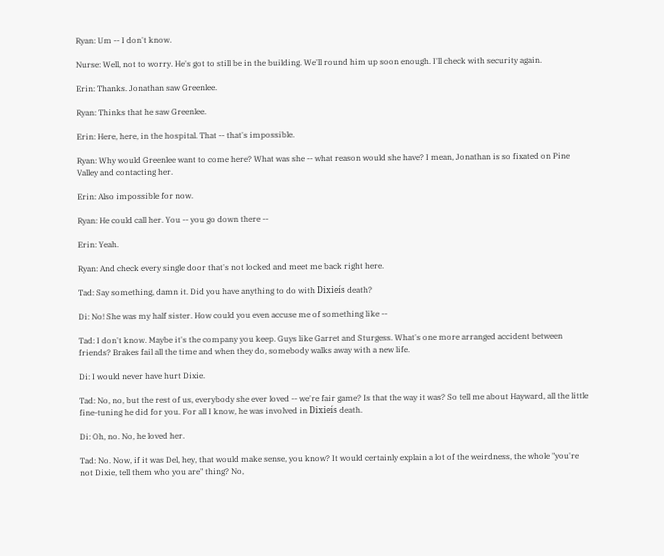Ryan: Um -- I don't know.

Nurse: Well, not to worry. He's got to still be in the building. We'll round him up soon enough. I'll check with security again.

Erin: Thanks. Jonathan saw Greenlee.

Ryan: Thinks that he saw Greenlee.

Erin: Here, here, in the hospital. That -- that's impossible.

Ryan: Why would Greenlee want to come here? What was she -- what reason would she have? I mean, Jonathan is so fixated on Pine Valley and contacting her.

Erin: Also impossible for now.

Ryan: He could call her. You -- you go down there --

Erin: Yeah.

Ryan: And check every single door that's not locked and meet me back right here.

Tad: Say something, damn it. Did you have anything to do with Dixieís death?

Di: No! She was my half sister. How could you even accuse me of something like --

Tad: I don't know. Maybe it's the company you keep. Guys like Garret and Sturgess. What's one more arranged accident between friends? Brakes fail all the time and when they do, somebody walks away with a new life.

Di: I would never have hurt Dixie.

Tad: No, no, but the rest of us, everybody she ever loved -- we're fair game? Is that the way it was? So tell me about Hayward, all the little fine-tuning he did for you. For all I know, he was involved in Dixieís death.

Di: Oh, no. No, he loved her.

Tad: No. Now, if it was Del, hey, that would make sense, you know? It would certainly explain a lot of the weirdness, the whole "you're not Dixie, tell them who you are" thing? No,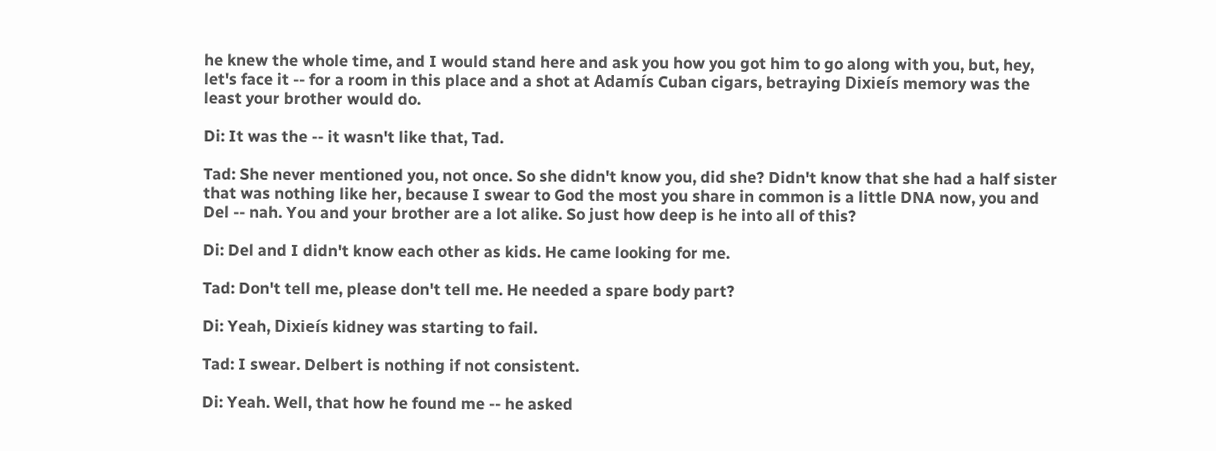he knew the whole time, and I would stand here and ask you how you got him to go along with you, but, hey, let's face it -- for a room in this place and a shot at Adamís Cuban cigars, betraying Dixieís memory was the least your brother would do.

Di: It was the -- it wasn't like that, Tad.

Tad: She never mentioned you, not once. So she didn't know you, did she? Didn't know that she had a half sister that was nothing like her, because I swear to God the most you share in common is a little DNA now, you and Del -- nah. You and your brother are a lot alike. So just how deep is he into all of this?

Di: Del and I didn't know each other as kids. He came looking for me.

Tad: Don't tell me, please don't tell me. He needed a spare body part?

Di: Yeah, Dixieís kidney was starting to fail.

Tad: I swear. Delbert is nothing if not consistent.

Di: Yeah. Well, that how he found me -- he asked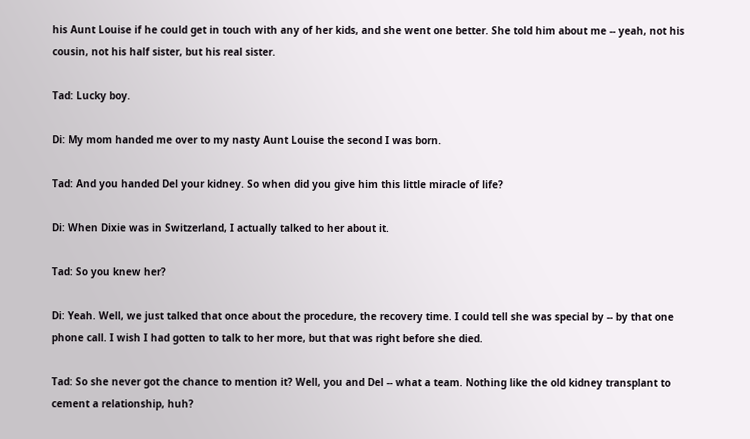his Aunt Louise if he could get in touch with any of her kids, and she went one better. She told him about me -- yeah, not his cousin, not his half sister, but his real sister.

Tad: Lucky boy.

Di: My mom handed me over to my nasty Aunt Louise the second I was born.

Tad: And you handed Del your kidney. So when did you give him this little miracle of life?

Di: When Dixie was in Switzerland, I actually talked to her about it.

Tad: So you knew her?

Di: Yeah. Well, we just talked that once about the procedure, the recovery time. I could tell she was special by -- by that one phone call. I wish I had gotten to talk to her more, but that was right before she died.

Tad: So she never got the chance to mention it? Well, you and Del -- what a team. Nothing like the old kidney transplant to cement a relationship, huh?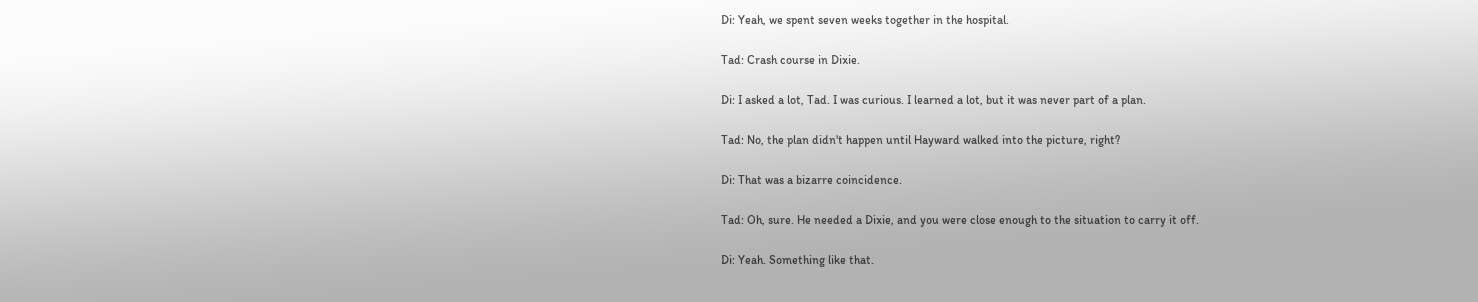Di: Yeah, we spent seven weeks together in the hospital.

Tad: Crash course in Dixie.

Di: I asked a lot, Tad. I was curious. I learned a lot, but it was never part of a plan.

Tad: No, the plan didn't happen until Hayward walked into the picture, right?

Di: That was a bizarre coincidence.

Tad: Oh, sure. He needed a Dixie, and you were close enough to the situation to carry it off.

Di: Yeah. Something like that.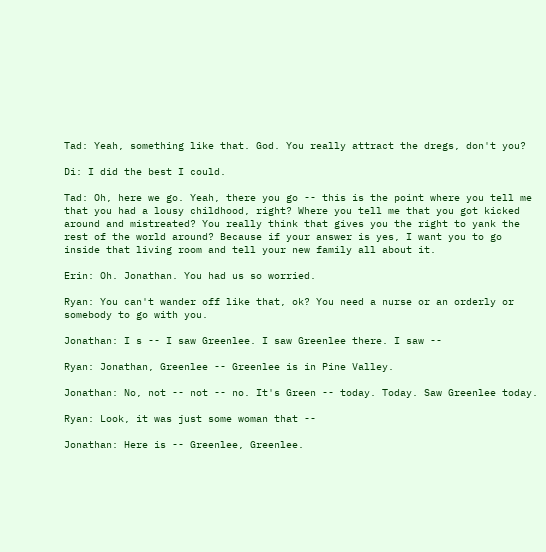Tad: Yeah, something like that. God. You really attract the dregs, don't you?

Di: I did the best I could.

Tad: Oh, here we go. Yeah, there you go -- this is the point where you tell me that you had a lousy childhood, right? Where you tell me that you got kicked around and mistreated? You really think that gives you the right to yank the rest of the world around? Because if your answer is yes, I want you to go inside that living room and tell your new family all about it.

Erin: Oh. Jonathan. You had us so worried.

Ryan: You can't wander off like that, ok? You need a nurse or an orderly or somebody to go with you.

Jonathan: I s -- I saw Greenlee. I saw Greenlee there. I saw --

Ryan: Jonathan, Greenlee -- Greenlee is in Pine Valley.

Jonathan: No, not -- not -- no. It's Green -- today. Today. Saw Greenlee today.

Ryan: Look, it was just some woman that --

Jonathan: Here is -- Greenlee, Greenlee.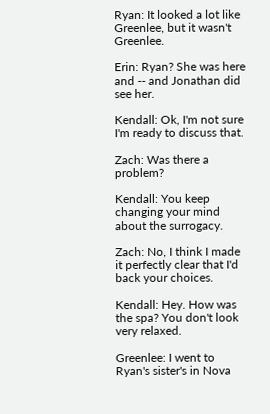Ryan: It looked a lot like Greenlee, but it wasn't Greenlee.

Erin: Ryan? She was here and -- and Jonathan did see her.

Kendall: Ok, I'm not sure I'm ready to discuss that.

Zach: Was there a problem?

Kendall: You keep changing your mind about the surrogacy.

Zach: No, I think I made it perfectly clear that I'd back your choices.

Kendall: Hey. How was the spa? You don't look very relaxed.

Greenlee: I went to Ryan's sister's in Nova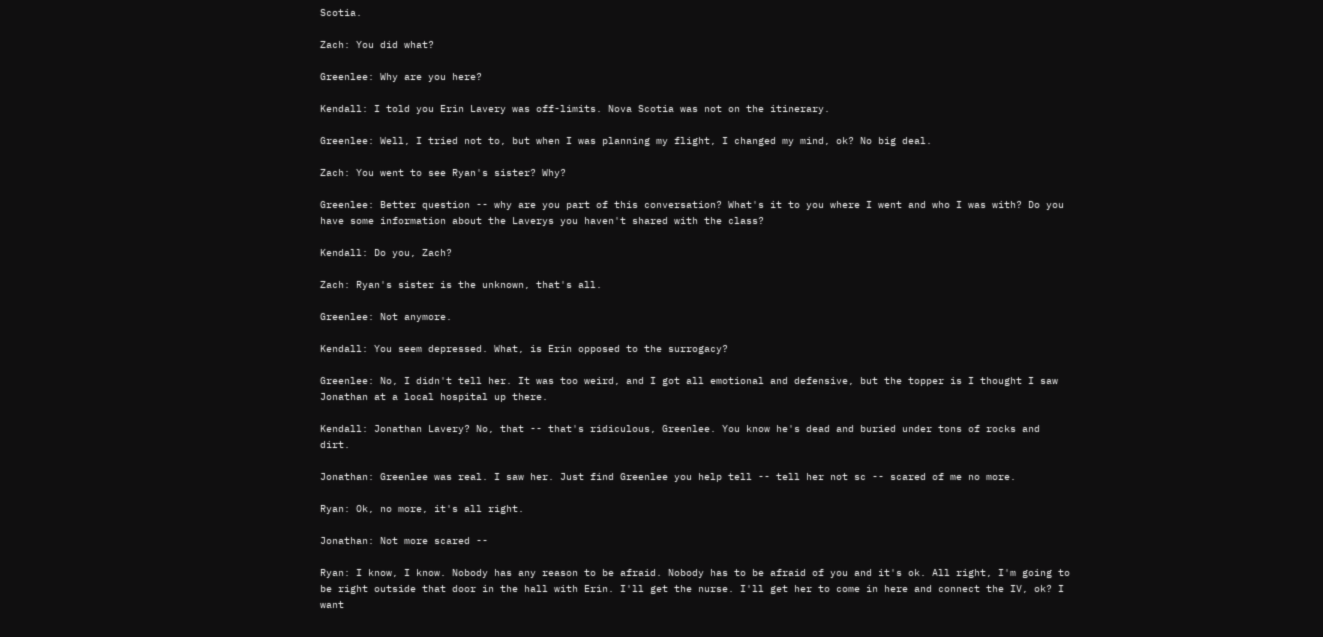Scotia.

Zach: You did what?

Greenlee: Why are you here?

Kendall: I told you Erin Lavery was off-limits. Nova Scotia was not on the itinerary.

Greenlee: Well, I tried not to, but when I was planning my flight, I changed my mind, ok? No big deal.

Zach: You went to see Ryan's sister? Why?

Greenlee: Better question -- why are you part of this conversation? What's it to you where I went and who I was with? Do you have some information about the Laverys you haven't shared with the class?

Kendall: Do you, Zach?

Zach: Ryan's sister is the unknown, that's all.

Greenlee: Not anymore.

Kendall: You seem depressed. What, is Erin opposed to the surrogacy?

Greenlee: No, I didn't tell her. It was too weird, and I got all emotional and defensive, but the topper is I thought I saw Jonathan at a local hospital up there.

Kendall: Jonathan Lavery? No, that -- that's ridiculous, Greenlee. You know he's dead and buried under tons of rocks and dirt.

Jonathan: Greenlee was real. I saw her. Just find Greenlee you help tell -- tell her not sc -- scared of me no more.

Ryan: Ok, no more, it's all right.

Jonathan: Not more scared --

Ryan: I know, I know. Nobody has any reason to be afraid. Nobody has to be afraid of you and it's ok. All right, I'm going to be right outside that door in the hall with Erin. I'll get the nurse. I'll get her to come in here and connect the IV, ok? I want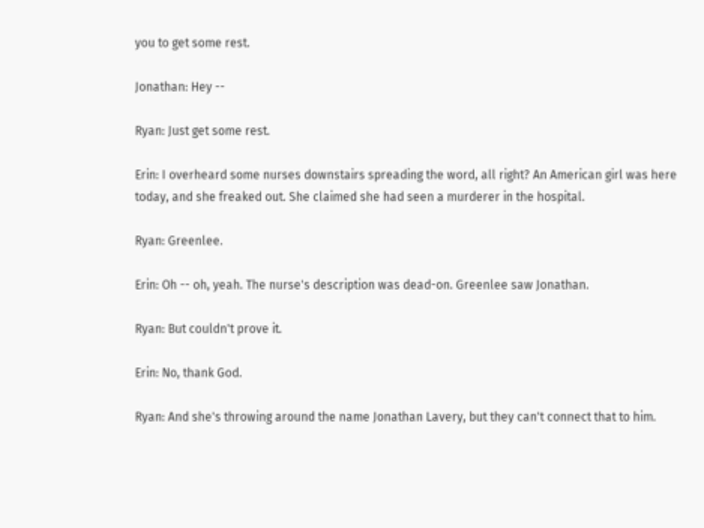you to get some rest.

Jonathan: Hey --

Ryan: Just get some rest.

Erin: I overheard some nurses downstairs spreading the word, all right? An American girl was here today, and she freaked out. She claimed she had seen a murderer in the hospital.

Ryan: Greenlee.

Erin: Oh -- oh, yeah. The nurse's description was dead-on. Greenlee saw Jonathan.

Ryan: But couldn't prove it.

Erin: No, thank God.

Ryan: And she's throwing around the name Jonathan Lavery, but they can't connect that to him.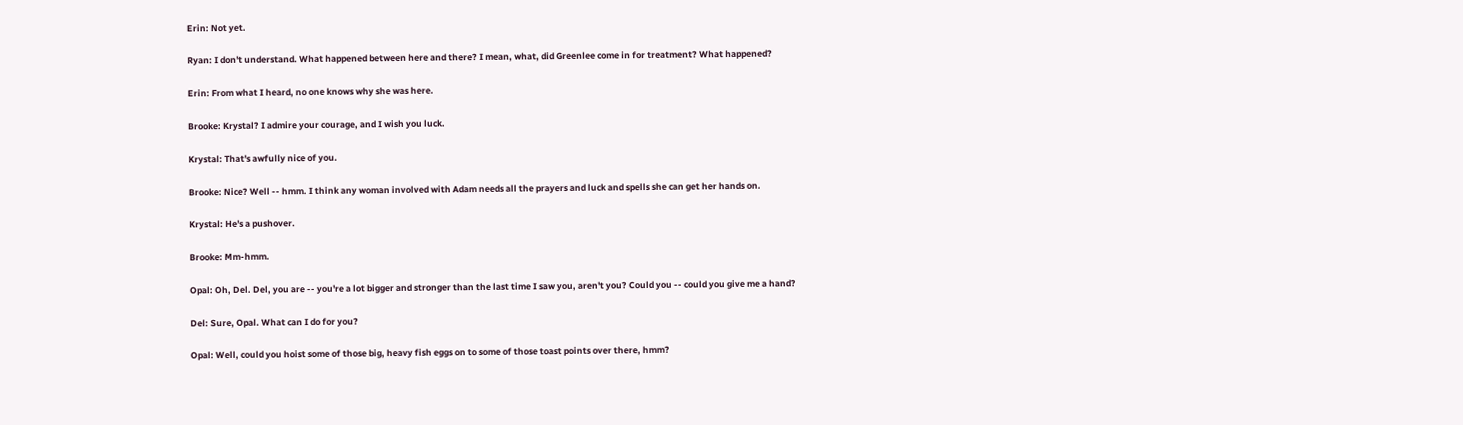Erin: Not yet.

Ryan: I don't understand. What happened between here and there? I mean, what, did Greenlee come in for treatment? What happened?

Erin: From what I heard, no one knows why she was here.

Brooke: Krystal? I admire your courage, and I wish you luck.

Krystal: That's awfully nice of you.

Brooke: Nice? Well -- hmm. I think any woman involved with Adam needs all the prayers and luck and spells she can get her hands on.

Krystal: He's a pushover.

Brooke: Mm-hmm.

Opal: Oh, Del. Del, you are -- you're a lot bigger and stronger than the last time I saw you, aren't you? Could you -- could you give me a hand?

Del: Sure, Opal. What can I do for you?

Opal: Well, could you hoist some of those big, heavy fish eggs on to some of those toast points over there, hmm?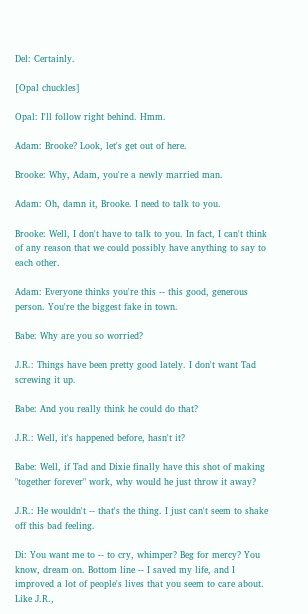Del: Certainly.

[Opal chuckles]

Opal: I'll follow right behind. Hmm.

Adam: Brooke? Look, let's get out of here.

Brooke: Why, Adam, you're a newly married man.

Adam: Oh, damn it, Brooke. I need to talk to you.

Brooke: Well, I don't have to talk to you. In fact, I can't think of any reason that we could possibly have anything to say to each other.

Adam: Everyone thinks you're this -- this good, generous person. You're the biggest fake in town.

Babe: Why are you so worried?

J.R.: Things have been pretty good lately. I don't want Tad screwing it up.

Babe: And you really think he could do that?

J.R.: Well, it's happened before, hasn't it?

Babe: Well, if Tad and Dixie finally have this shot of making "together forever" work, why would he just throw it away?

J.R.: He wouldn't -- that's the thing. I just can't seem to shake off this bad feeling.

Di: You want me to -- to cry, whimper? Beg for mercy? You know, dream on. Bottom line -- I saved my life, and I improved a lot of people's lives that you seem to care about. Like J.R.,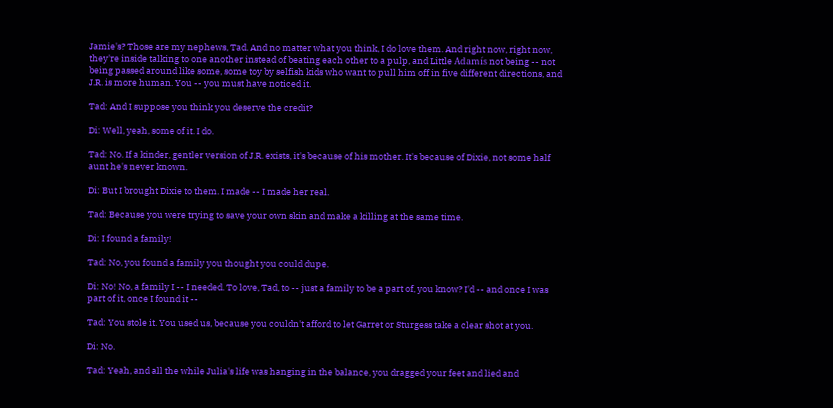Jamie's? Those are my nephews, Tad. And no matter what you think, I do love them. And right now, right now, they're inside talking to one another instead of beating each other to a pulp, and Little Adamís not being -- not being passed around like some, some toy by selfish kids who want to pull him off in five different directions, and J.R. is more human. You -- you must have noticed it.

Tad: And I suppose you think you deserve the credit?

Di: Well, yeah, some of it. I do.

Tad: No. If a kinder, gentler version of J.R. exists, it's because of his mother. It's because of Dixie, not some half aunt he's never known.

Di: But I brought Dixie to them. I made -- I made her real.

Tad: Because you were trying to save your own skin and make a killing at the same time.

Di: I found a family!

Tad: No, you found a family you thought you could dupe.

Di: No! No, a family I -- I needed. To love, Tad, to -- just a family to be a part of, you know? I'd -- and once I was part of it, once I found it --

Tad: You stole it. You used us, because you couldn't afford to let Garret or Sturgess take a clear shot at you.

Di: No.

Tad: Yeah, and all the while Julia's life was hanging in the balance, you dragged your feet and lied and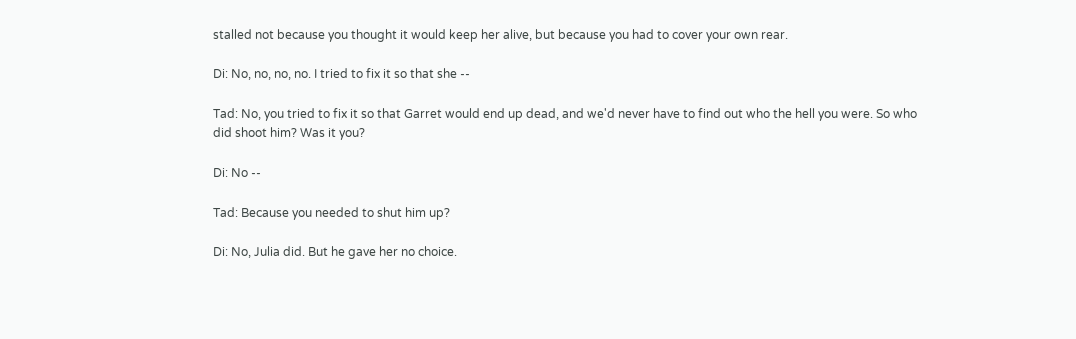stalled not because you thought it would keep her alive, but because you had to cover your own rear.

Di: No, no, no, no. I tried to fix it so that she --

Tad: No, you tried to fix it so that Garret would end up dead, and we'd never have to find out who the hell you were. So who did shoot him? Was it you?

Di: No --

Tad: Because you needed to shut him up?

Di: No, Julia did. But he gave her no choice.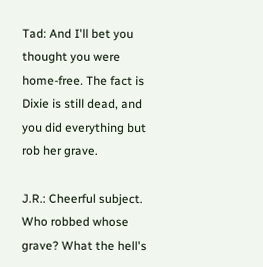Tad: And I'll bet you thought you were home-free. The fact is Dixie is still dead, and you did everything but rob her grave.

J.R.: Cheerful subject. Who robbed whose grave? What the hell's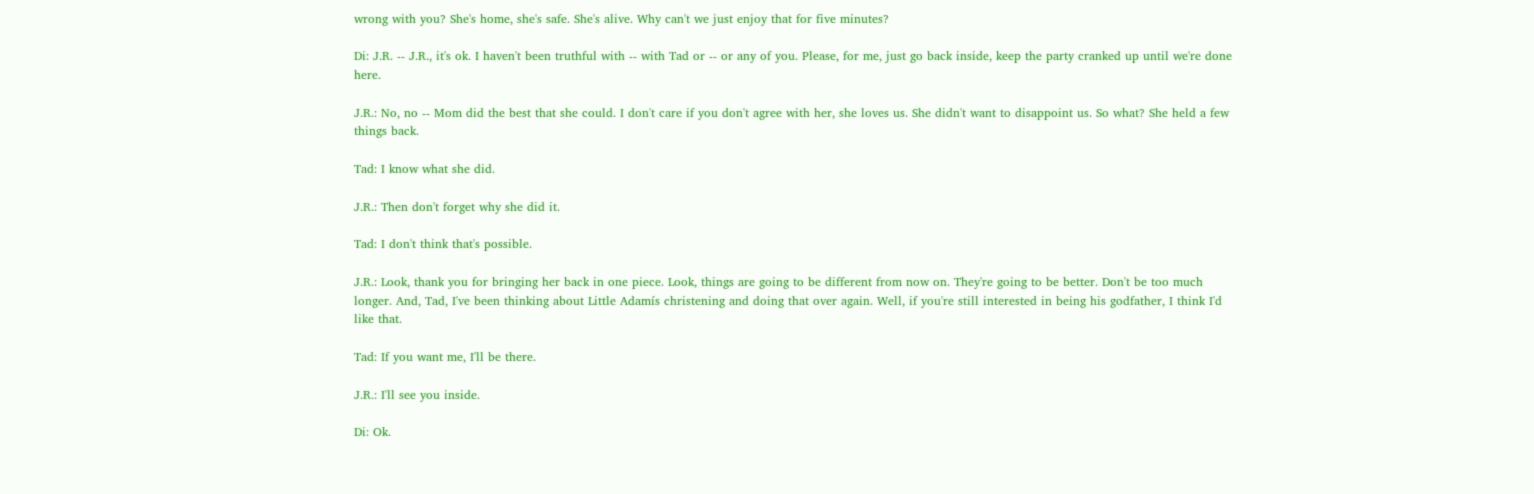wrong with you? She's home, she's safe. She's alive. Why can't we just enjoy that for five minutes?

Di: J.R. -- J.R., it's ok. I haven't been truthful with -- with Tad or -- or any of you. Please, for me, just go back inside, keep the party cranked up until we're done here.

J.R.: No, no -- Mom did the best that she could. I don't care if you don't agree with her, she loves us. She didn't want to disappoint us. So what? She held a few things back.

Tad: I know what she did.

J.R.: Then don't forget why she did it.

Tad: I don't think that's possible.

J.R.: Look, thank you for bringing her back in one piece. Look, things are going to be different from now on. They're going to be better. Don't be too much longer. And, Tad, I've been thinking about Little Adamís christening and doing that over again. Well, if you're still interested in being his godfather, I think I'd like that.

Tad: If you want me, I'll be there.

J.R.: I'll see you inside.

Di: Ok.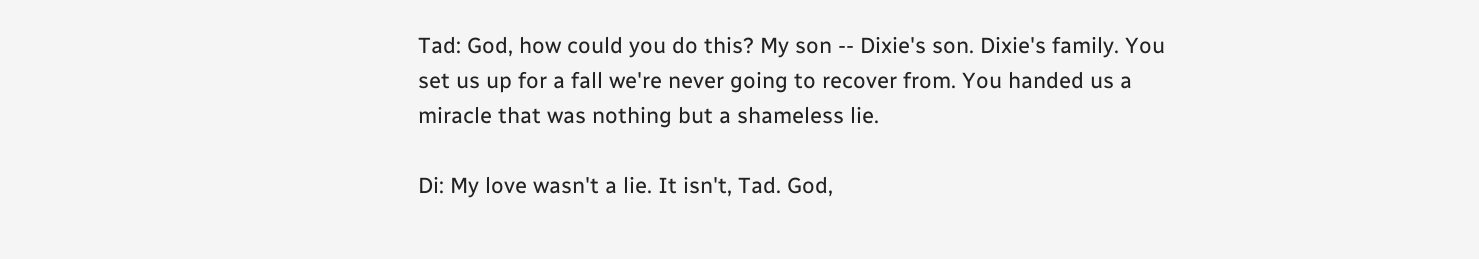Tad: God, how could you do this? My son -- Dixie's son. Dixie's family. You set us up for a fall we're never going to recover from. You handed us a miracle that was nothing but a shameless lie.

Di: My love wasn't a lie. It isn't, Tad. God,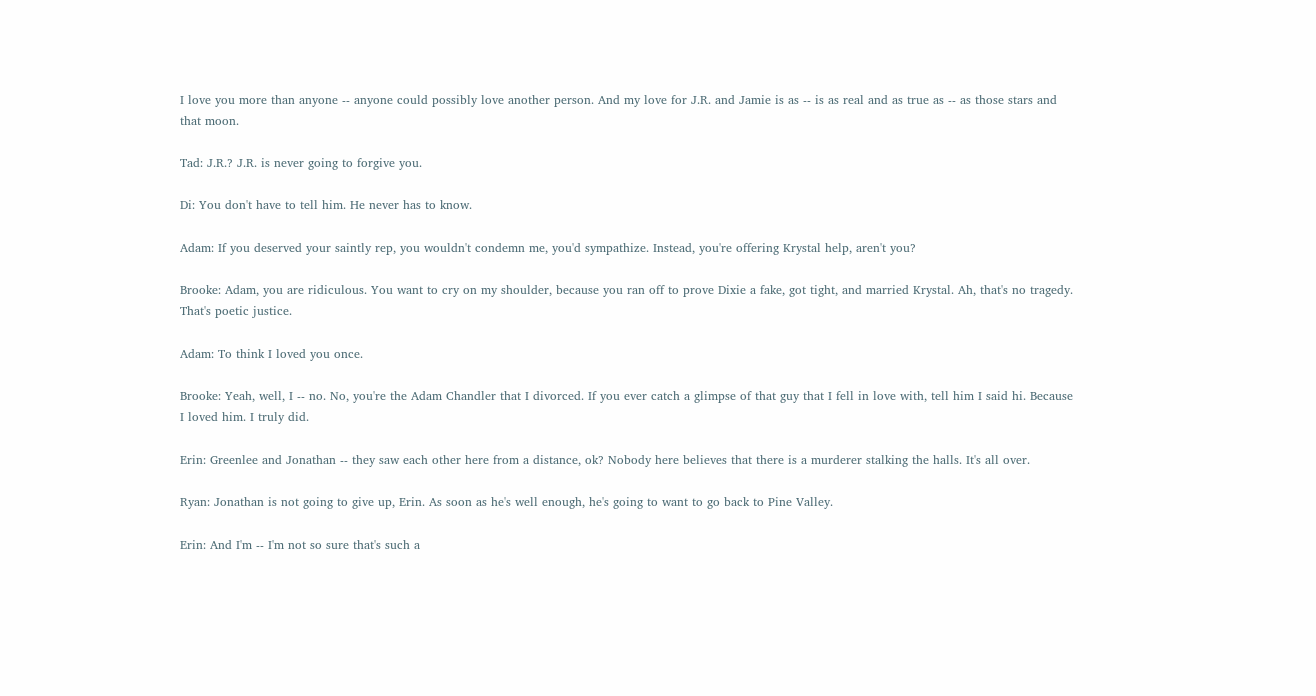I love you more than anyone -- anyone could possibly love another person. And my love for J.R. and Jamie is as -- is as real and as true as -- as those stars and that moon.

Tad: J.R.? J.R. is never going to forgive you.

Di: You don't have to tell him. He never has to know.

Adam: If you deserved your saintly rep, you wouldn't condemn me, you'd sympathize. Instead, you're offering Krystal help, aren't you?

Brooke: Adam, you are ridiculous. You want to cry on my shoulder, because you ran off to prove Dixie a fake, got tight, and married Krystal. Ah, that's no tragedy. That's poetic justice.

Adam: To think I loved you once.

Brooke: Yeah, well, I -- no. No, you're the Adam Chandler that I divorced. If you ever catch a glimpse of that guy that I fell in love with, tell him I said hi. Because I loved him. I truly did.

Erin: Greenlee and Jonathan -- they saw each other here from a distance, ok? Nobody here believes that there is a murderer stalking the halls. It's all over.

Ryan: Jonathan is not going to give up, Erin. As soon as he's well enough, he's going to want to go back to Pine Valley.

Erin: And I'm -- I'm not so sure that's such a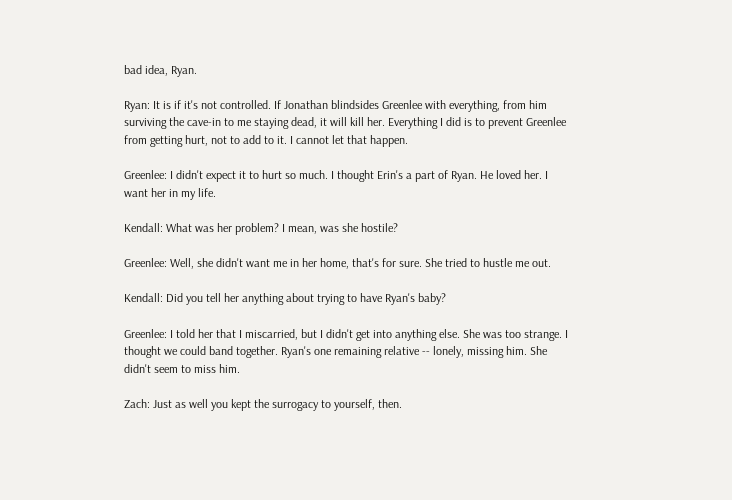bad idea, Ryan.

Ryan: It is if it's not controlled. If Jonathan blindsides Greenlee with everything, from him surviving the cave-in to me staying dead, it will kill her. Everything I did is to prevent Greenlee from getting hurt, not to add to it. I cannot let that happen.

Greenlee: I didn't expect it to hurt so much. I thought Erin's a part of Ryan. He loved her. I want her in my life.

Kendall: What was her problem? I mean, was she hostile?

Greenlee: Well, she didn't want me in her home, that's for sure. She tried to hustle me out.

Kendall: Did you tell her anything about trying to have Ryan's baby?

Greenlee: I told her that I miscarried, but I didn't get into anything else. She was too strange. I thought we could band together. Ryan's one remaining relative -- lonely, missing him. She didn't seem to miss him.

Zach: Just as well you kept the surrogacy to yourself, then.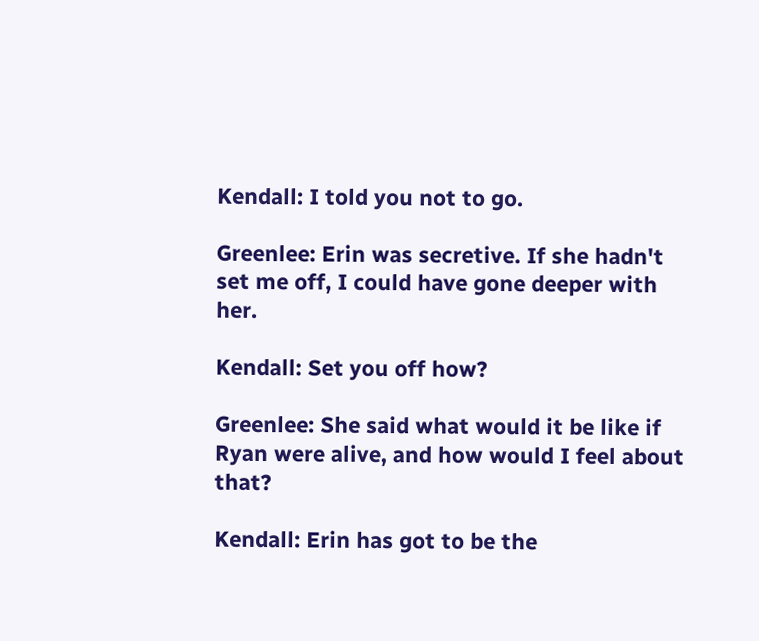Kendall: I told you not to go.

Greenlee: Erin was secretive. If she hadn't set me off, I could have gone deeper with her.

Kendall: Set you off how?

Greenlee: She said what would it be like if Ryan were alive, and how would I feel about that?

Kendall: Erin has got to be the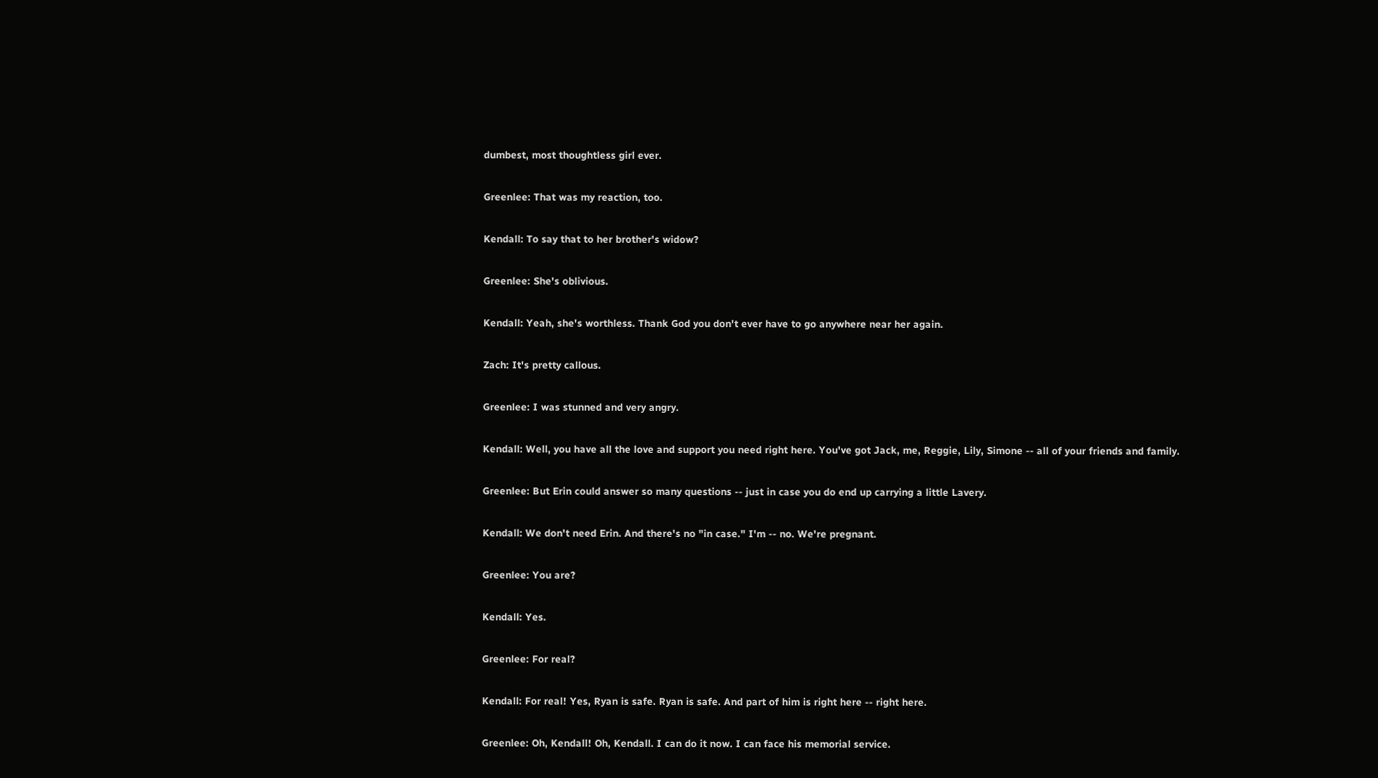dumbest, most thoughtless girl ever.

Greenlee: That was my reaction, too.

Kendall: To say that to her brother's widow?

Greenlee: She's oblivious.

Kendall: Yeah, she's worthless. Thank God you don't ever have to go anywhere near her again.

Zach: It's pretty callous.

Greenlee: I was stunned and very angry.

Kendall: Well, you have all the love and support you need right here. You've got Jack, me, Reggie, Lily, Simone -- all of your friends and family.

Greenlee: But Erin could answer so many questions -- just in case you do end up carrying a little Lavery.

Kendall: We don't need Erin. And there's no "in case." I'm -- no. We're pregnant.

Greenlee: You are?

Kendall: Yes.

Greenlee: For real?

Kendall: For real! Yes, Ryan is safe. Ryan is safe. And part of him is right here -- right here.

Greenlee: Oh, Kendall! Oh, Kendall. I can do it now. I can face his memorial service.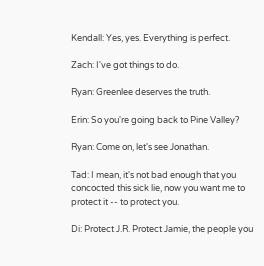Kendall: Yes, yes. Everything is perfect.

Zach: I've got things to do.

Ryan: Greenlee deserves the truth.

Erin: So you're going back to Pine Valley?

Ryan: Come on, let's see Jonathan.

Tad: I mean, it's not bad enough that you concocted this sick lie, now you want me to protect it -- to protect you.

Di: Protect J.R. Protect Jamie, the people you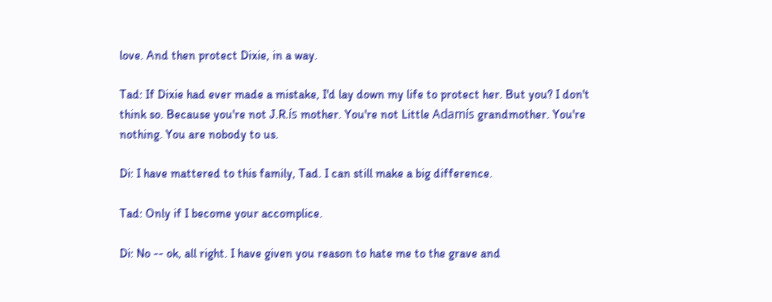love. And then protect Dixie, in a way.

Tad: If Dixie had ever made a mistake, I'd lay down my life to protect her. But you? I don't think so. Because you're not J.R.ís mother. You're not Little Adamís grandmother. You're nothing. You are nobody to us.

Di: I have mattered to this family, Tad. I can still make a big difference.

Tad: Only if I become your accomplice.

Di: No -- ok, all right. I have given you reason to hate me to the grave and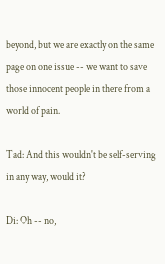beyond, but we are exactly on the same page on one issue -- we want to save those innocent people in there from a world of pain.

Tad: And this wouldn't be self-serving in any way, would it?

Di: Oh -- no,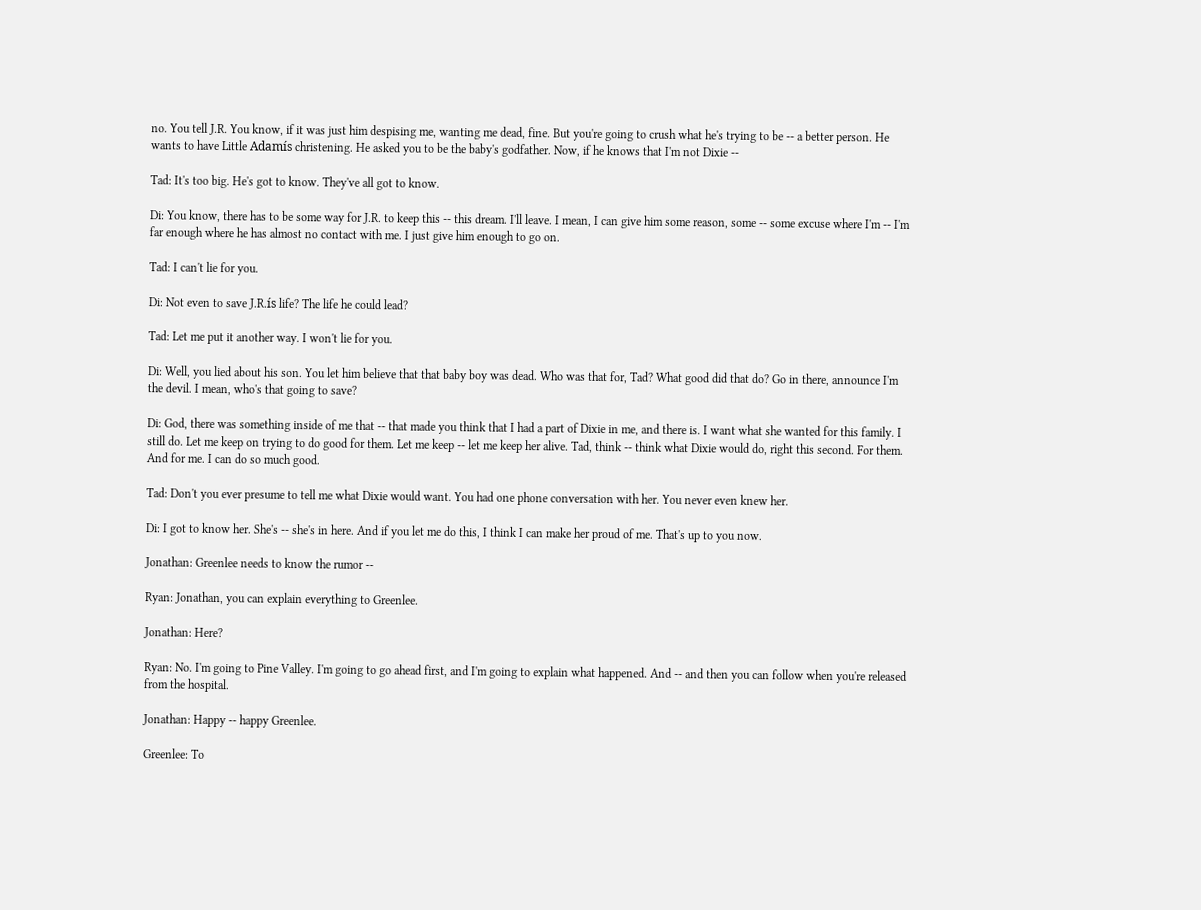no. You tell J.R. You know, if it was just him despising me, wanting me dead, fine. But you're going to crush what he's trying to be -- a better person. He wants to have Little Adamís christening. He asked you to be the baby's godfather. Now, if he knows that I'm not Dixie --

Tad: It's too big. He's got to know. They've all got to know.

Di: You know, there has to be some way for J.R. to keep this -- this dream. I'll leave. I mean, I can give him some reason, some -- some excuse where I'm -- I'm far enough where he has almost no contact with me. I just give him enough to go on.

Tad: I can't lie for you.

Di: Not even to save J.R.ís life? The life he could lead?

Tad: Let me put it another way. I won't lie for you.

Di: Well, you lied about his son. You let him believe that that baby boy was dead. Who was that for, Tad? What good did that do? Go in there, announce I'm the devil. I mean, who's that going to save?

Di: God, there was something inside of me that -- that made you think that I had a part of Dixie in me, and there is. I want what she wanted for this family. I still do. Let me keep on trying to do good for them. Let me keep -- let me keep her alive. Tad, think -- think what Dixie would do, right this second. For them. And for me. I can do so much good.

Tad: Don't you ever presume to tell me what Dixie would want. You had one phone conversation with her. You never even knew her.

Di: I got to know her. She's -- she's in here. And if you let me do this, I think I can make her proud of me. That's up to you now.

Jonathan: Greenlee needs to know the rumor --

Ryan: Jonathan, you can explain everything to Greenlee.

Jonathan: Here?

Ryan: No. I'm going to Pine Valley. I'm going to go ahead first, and I'm going to explain what happened. And -- and then you can follow when you're released from the hospital.

Jonathan: Happy -- happy Greenlee.

Greenlee: To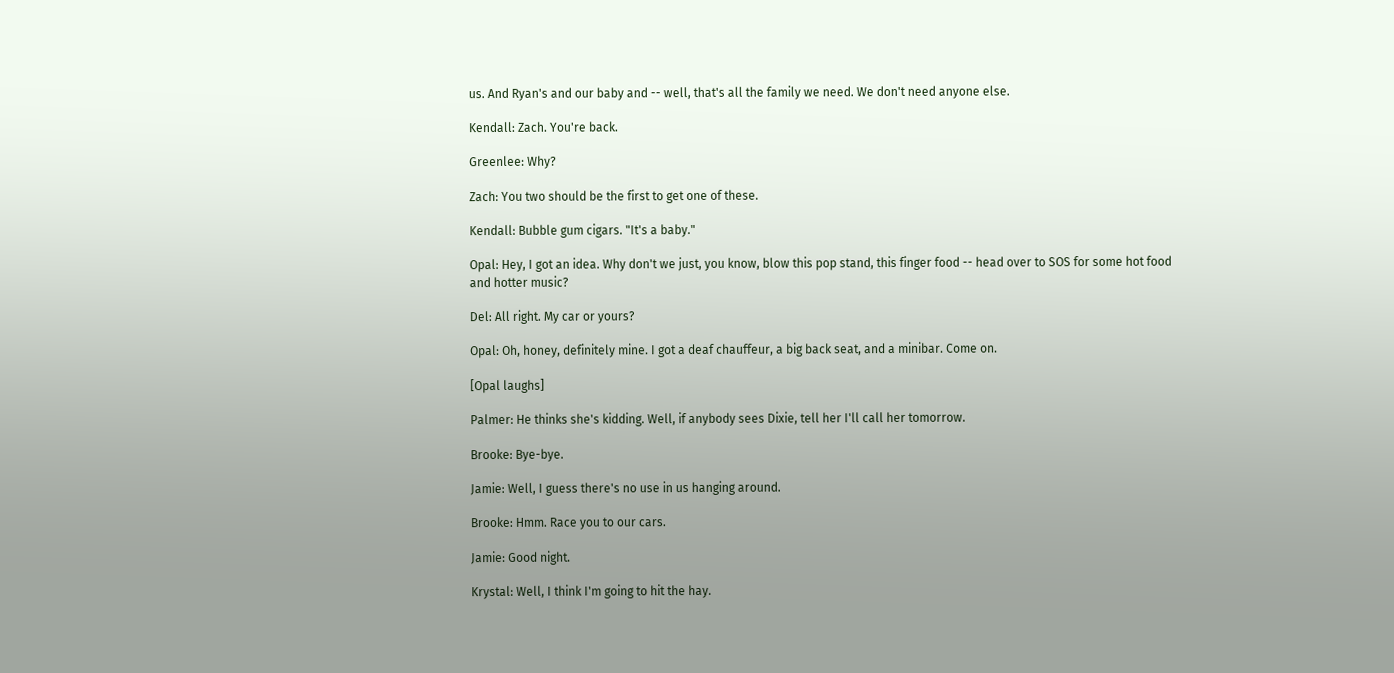us. And Ryan's and our baby and -- well, that's all the family we need. We don't need anyone else.

Kendall: Zach. You're back.

Greenlee: Why?

Zach: You two should be the first to get one of these.

Kendall: Bubble gum cigars. "It's a baby."

Opal: Hey, I got an idea. Why don't we just, you know, blow this pop stand, this finger food -- head over to SOS for some hot food and hotter music?

Del: All right. My car or yours?

Opal: Oh, honey, definitely mine. I got a deaf chauffeur, a big back seat, and a minibar. Come on.

[Opal laughs]

Palmer: He thinks she's kidding. Well, if anybody sees Dixie, tell her I'll call her tomorrow.

Brooke: Bye-bye.

Jamie: Well, I guess there's no use in us hanging around.

Brooke: Hmm. Race you to our cars.

Jamie: Good night.

Krystal: Well, I think I'm going to hit the hay.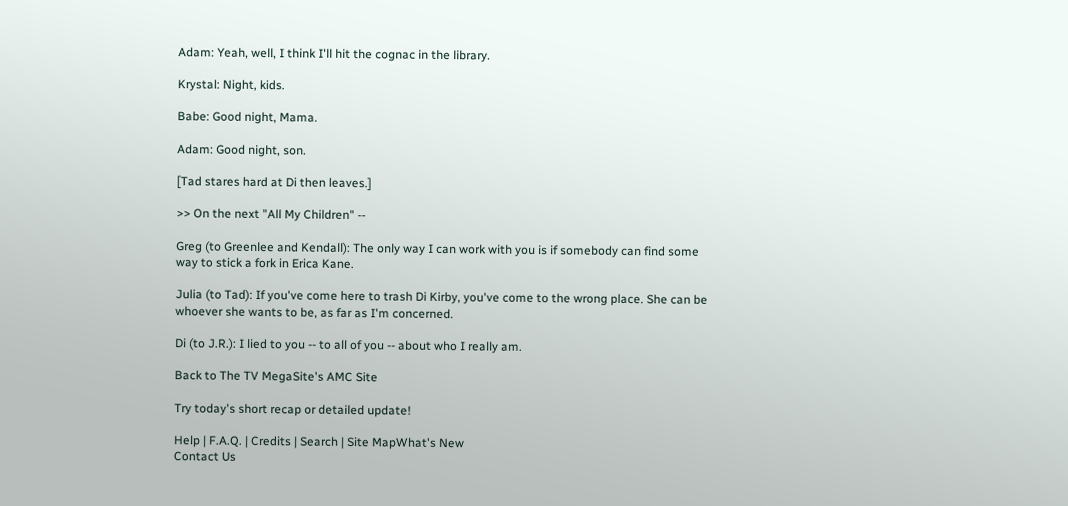Adam: Yeah, well, I think I'll hit the cognac in the library.

Krystal: Night, kids.

Babe: Good night, Mama.

Adam: Good night, son.

[Tad stares hard at Di then leaves.]

>> On the next "All My Children" --

Greg (to Greenlee and Kendall): The only way I can work with you is if somebody can find some way to stick a fork in Erica Kane.

Julia (to Tad): If you've come here to trash Di Kirby, you've come to the wrong place. She can be whoever she wants to be, as far as I'm concerned.

Di (to J.R.): I lied to you -- to all of you -- about who I really am.

Back to The TV MegaSite's AMC Site

Try today's short recap or detailed update!

Help | F.A.Q. | Credits | Search | Site MapWhat's New
Contact Us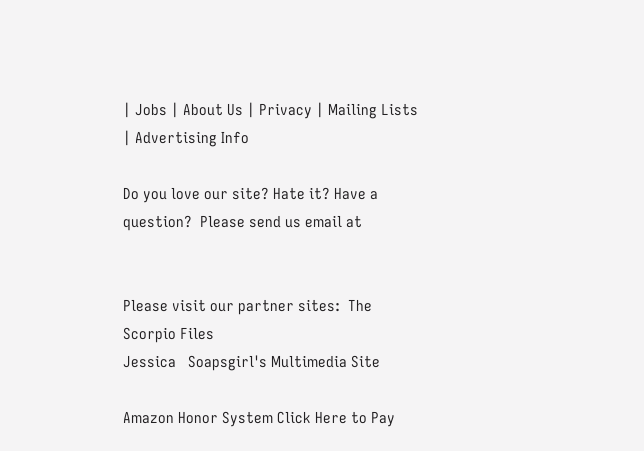| Jobs | About Us | Privacy | Mailing Lists | Advertising Info

Do you love our site? Hate it? Have a question?  Please send us email at


Please visit our partner sites:  The Scorpio Files
Jessica   Soapsgirl's Multimedia Site

Amazon Honor System Click Here to Pay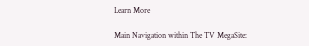Learn More

Main Navigation within The TV MegaSite: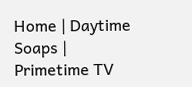Home | Daytime Soaps | Primetime TV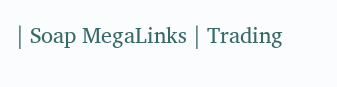| Soap MegaLinks | Trading